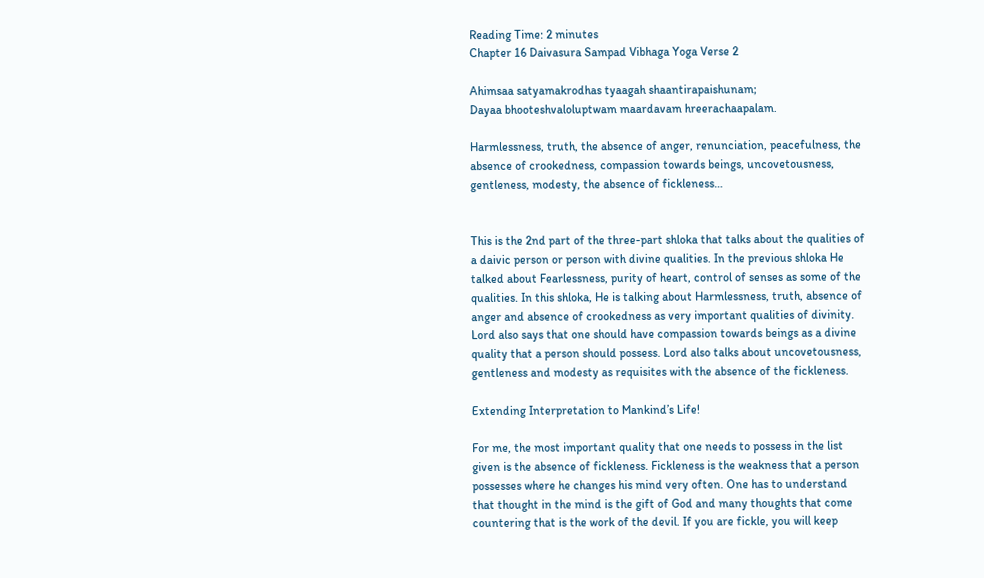Reading Time: 2 minutes
Chapter 16 Daivasura Sampad Vibhaga Yoga Verse 2

Ahimsaa satyamakrodhas tyaagah shaantirapaishunam;
Dayaa bhooteshvaloluptwam maardavam hreerachaapalam.

Harmlessness, truth, the absence of anger, renunciation, peacefulness, the absence of crookedness, compassion towards beings, uncovetousness, gentleness, modesty, the absence of fickleness…


This is the 2nd part of the three-part shloka that talks about the qualities of a daivic person or person with divine qualities. In the previous shloka He talked about Fearlessness, purity of heart, control of senses as some of the qualities. In this shloka, He is talking about Harmlessness, truth, absence of anger and absence of crookedness as very important qualities of divinity. Lord also says that one should have compassion towards beings as a divine quality that a person should possess. Lord also talks about uncovetousness, gentleness and modesty as requisites with the absence of the fickleness.

Extending Interpretation to Mankind’s Life!

For me, the most important quality that one needs to possess in the list given is the absence of fickleness. Fickleness is the weakness that a person possesses where he changes his mind very often. One has to understand that thought in the mind is the gift of God and many thoughts that come countering that is the work of the devil. If you are fickle, you will keep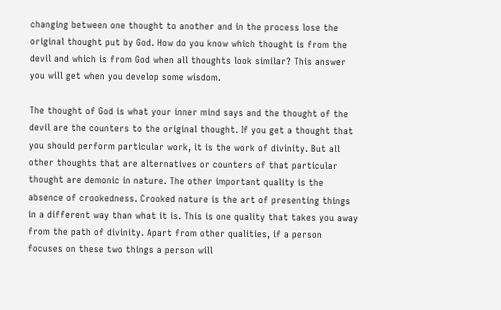changing between one thought to another and in the process lose the original thought put by God. How do you know which thought is from the devil and which is from God when all thoughts look similar? This answer you will get when you develop some wisdom.

The thought of God is what your inner mind says and the thought of the devil are the counters to the original thought. If you get a thought that you should perform particular work, it is the work of divinity. But all other thoughts that are alternatives or counters of that particular thought are demonic in nature. The other important quality is the absence of crookedness. Crooked nature is the art of presenting things in a different way than what it is. This is one quality that takes you away from the path of divinity. Apart from other qualities, if a person focuses on these two things a person will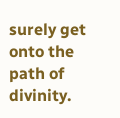surely get onto the path of divinity.